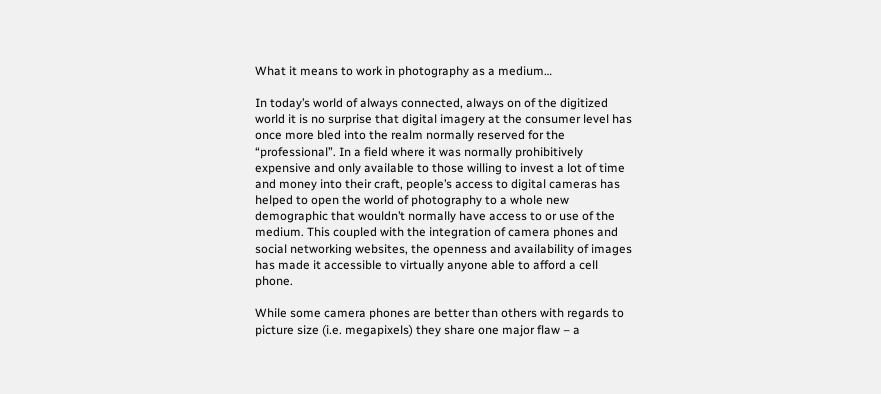What it means to work in photography as a medium…

In today’s world of always connected, always on of the digitized world it is no surprise that digital imagery at the consumer level has once more bled into the realm normally reserved for the “professional”. In a field where it was normally prohibitively expensive and only available to those willing to invest a lot of time and money into their craft, people’s access to digital cameras has helped to open the world of photography to a whole new demographic that wouldn’t normally have access to or use of the medium. This coupled with the integration of camera phones and social networking websites, the openness and availability of images has made it accessible to virtually anyone able to afford a cell phone.

While some camera phones are better than others with regards to picture size (i.e. megapixels) they share one major flaw – a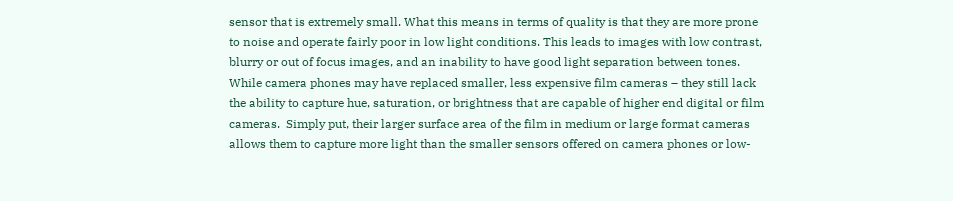sensor that is extremely small. What this means in terms of quality is that they are more prone to noise and operate fairly poor in low light conditions. This leads to images with low contrast, blurry or out of focus images, and an inability to have good light separation between tones.  While camera phones may have replaced smaller, less expensive film cameras – they still lack the ability to capture hue, saturation, or brightness that are capable of higher end digital or film cameras.  Simply put, their larger surface area of the film in medium or large format cameras allows them to capture more light than the smaller sensors offered on camera phones or low-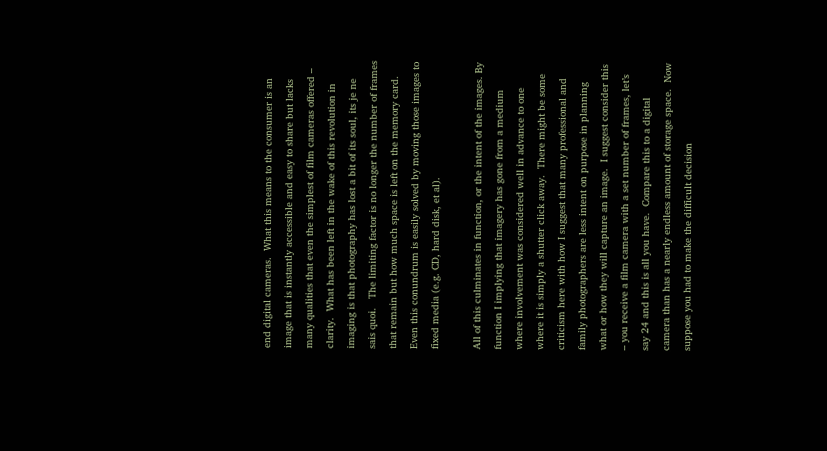end digital cameras.  What this means to the consumer is an image that is instantly accessible and easy to share but lacks many qualities that even the simplest of film cameras offered – clarity.  What has been left in the wake of this revolution in imaging is that photography has lost a bit of its soul, its je ne sais quoi.   The limiting factor is no longer the number of frames that remain but how much space is left on the memory card. Even this conundrum is easily solved by moving those images to fixed media (e.g. CD, hard disk, et al).

All of this culminates in function, or the intent of the images. By function I implying that imagery has gone from a medium where involvement was considered well in advance to one where it is simply a shutter click away.  There might be some criticism here with how I suggest that many professional and family photographers are less intent on purpose in planning what or how they will capture an image.  I suggest consider this – you receive a film camera with a set number of frames, let’s say 24 and this is all you have.  Compare this to a digital camera than has a nearly endless amount of storage space.  Now suppose you had to make the difficult decision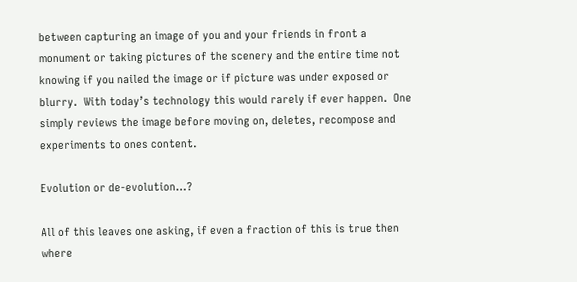between capturing an image of you and your friends in front a monument or taking pictures of the scenery and the entire time not knowing if you nailed the image or if picture was under exposed or blurry.  With today’s technology this would rarely if ever happen.  One simply reviews the image before moving on, deletes, recompose and experiments to ones content.

Evolution or de-evolution…?

All of this leaves one asking, if even a fraction of this is true then where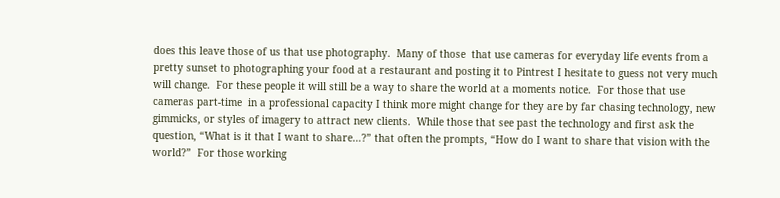does this leave those of us that use photography.  Many of those  that use cameras for everyday life events from a pretty sunset to photographing your food at a restaurant and posting it to Pintrest I hesitate to guess not very much will change.  For these people it will still be a way to share the world at a moments notice.  For those that use cameras part-time  in a professional capacity I think more might change for they are by far chasing technology, new gimmicks, or styles of imagery to attract new clients.  While those that see past the technology and first ask the question, “What is it that I want to share…?” that often the prompts, “How do I want to share that vision with the world?”  For those working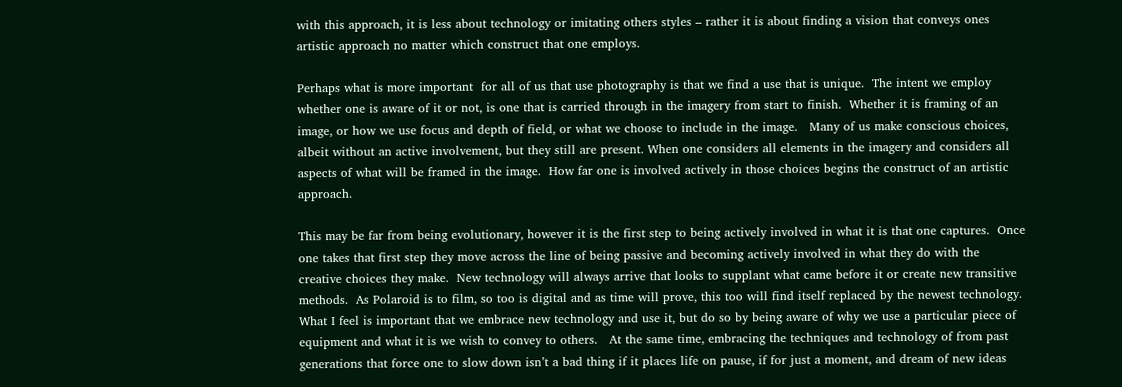with this approach, it is less about technology or imitating others styles – rather it is about finding a vision that conveys ones artistic approach no matter which construct that one employs.

Perhaps what is more important  for all of us that use photography is that we find a use that is unique.  The intent we employ whether one is aware of it or not, is one that is carried through in the imagery from start to finish.  Whether it is framing of an image, or how we use focus and depth of field, or what we choose to include in the image.   Many of us make conscious choices, albeit without an active involvement, but they still are present. When one considers all elements in the imagery and considers all aspects of what will be framed in the image.  How far one is involved actively in those choices begins the construct of an artistic approach.

This may be far from being evolutionary, however it is the first step to being actively involved in what it is that one captures.  Once one takes that first step they move across the line of being passive and becoming actively involved in what they do with the creative choices they make.  New technology will always arrive that looks to supplant what came before it or create new transitive methods.  As Polaroid is to film, so too is digital and as time will prove, this too will find itself replaced by the newest technology.  What I feel is important that we embrace new technology and use it, but do so by being aware of why we use a particular piece of equipment and what it is we wish to convey to others.   At the same time, embracing the techniques and technology of from past generations that force one to slow down isn’t a bad thing if it places life on pause, if for just a moment, and dream of new ideas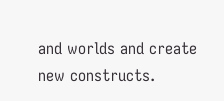and worlds and create new constructs.